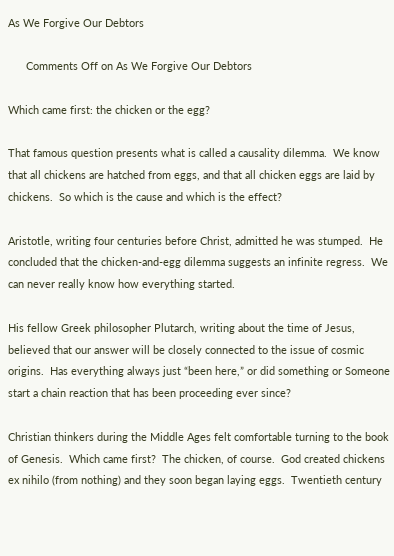As We Forgive Our Debtors

      Comments Off on As We Forgive Our Debtors

Which came first: the chicken or the egg?

That famous question presents what is called a causality dilemma.  We know that all chickens are hatched from eggs, and that all chicken eggs are laid by chickens.  So which is the cause and which is the effect?

Aristotle, writing four centuries before Christ, admitted he was stumped.  He concluded that the chicken-and-egg dilemma suggests an infinite regress.  We can never really know how everything started.

His fellow Greek philosopher Plutarch, writing about the time of Jesus, believed that our answer will be closely connected to the issue of cosmic origins.  Has everything always just “been here,” or did something or Someone start a chain reaction that has been proceeding ever since?

Christian thinkers during the Middle Ages felt comfortable turning to the book of Genesis.  Which came first?  The chicken, of course.  God created chickens ex nihilo (from nothing) and they soon began laying eggs.  Twentieth century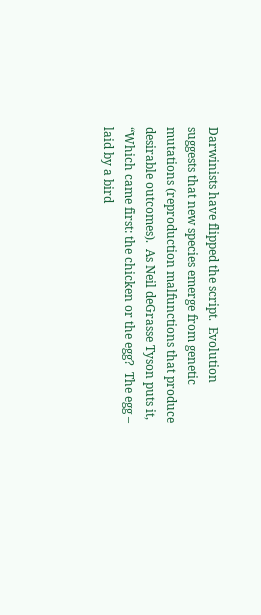Darwinists have flipped the script.  Evolution suggests that new species emerge from genetic mutations (reproduction malfunctions that produce desirable outcomes).  As Neil deGrasse Tyson puts it, “Which came first: the chicken or the egg?  The egg – laid by a bird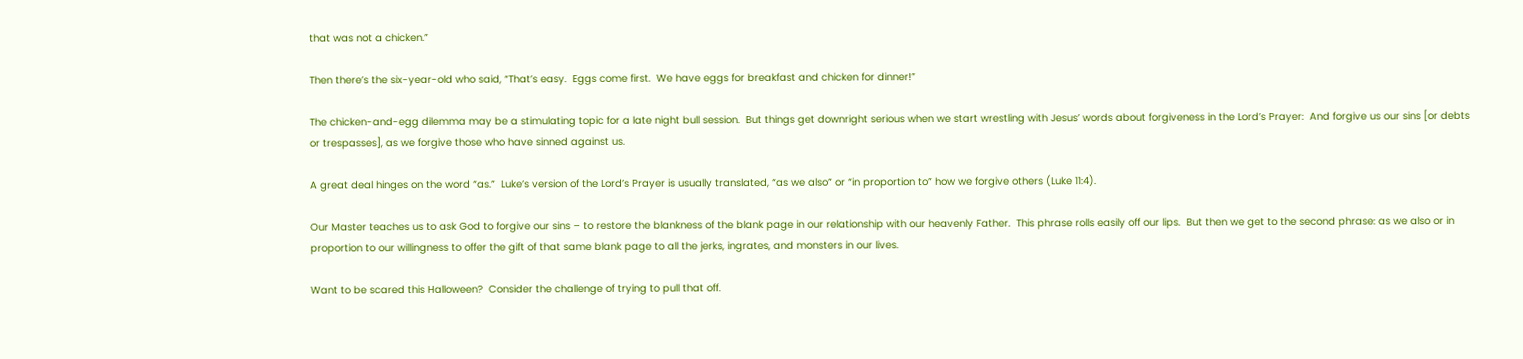that was not a chicken.”

Then there’s the six-year-old who said, “That’s easy.  Eggs come first.  We have eggs for breakfast and chicken for dinner!”

The chicken-and-egg dilemma may be a stimulating topic for a late night bull session.  But things get downright serious when we start wrestling with Jesus’ words about forgiveness in the Lord’s Prayer:  And forgive us our sins [or debts or trespasses], as we forgive those who have sinned against us.

A great deal hinges on the word “as.”  Luke’s version of the Lord’s Prayer is usually translated, “as we also” or “in proportion to” how we forgive others (Luke 11:4).

Our Master teaches us to ask God to forgive our sins – to restore the blankness of the blank page in our relationship with our heavenly Father.  This phrase rolls easily off our lips.  But then we get to the second phrase: as we also or in proportion to our willingness to offer the gift of that same blank page to all the jerks, ingrates, and monsters in our lives.

Want to be scared this Halloween?  Consider the challenge of trying to pull that off.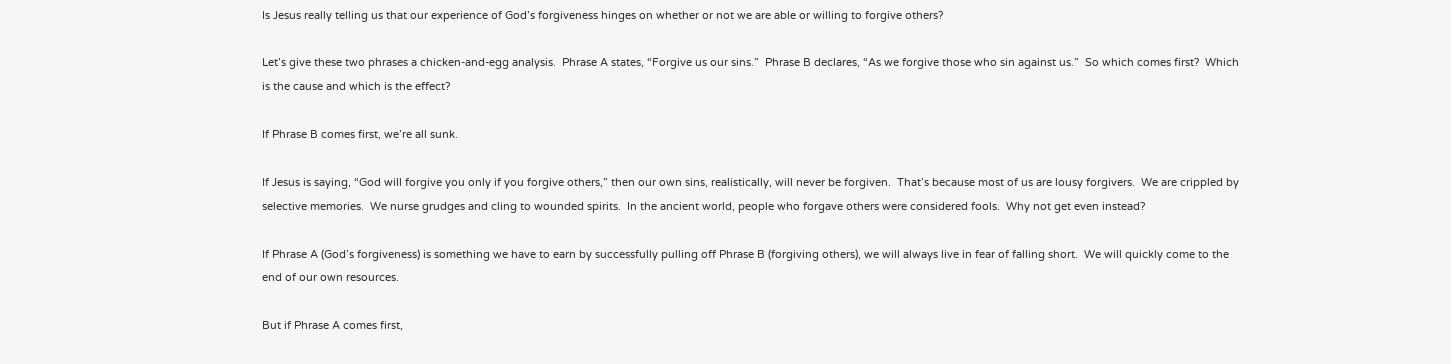Is Jesus really telling us that our experience of God’s forgiveness hinges on whether or not we are able or willing to forgive others?

Let’s give these two phrases a chicken-and-egg analysis.  Phrase A states, “Forgive us our sins.”  Phrase B declares, “As we forgive those who sin against us.”  So which comes first?  Which is the cause and which is the effect?

If Phrase B comes first, we’re all sunk.

If Jesus is saying, “God will forgive you only if you forgive others,” then our own sins, realistically, will never be forgiven.  That’s because most of us are lousy forgivers.  We are crippled by selective memories.  We nurse grudges and cling to wounded spirits.  In the ancient world, people who forgave others were considered fools.  Why not get even instead?

If Phrase A (God’s forgiveness) is something we have to earn by successfully pulling off Phrase B (forgiving others), we will always live in fear of falling short.  We will quickly come to the end of our own resources.

But if Phrase A comes first,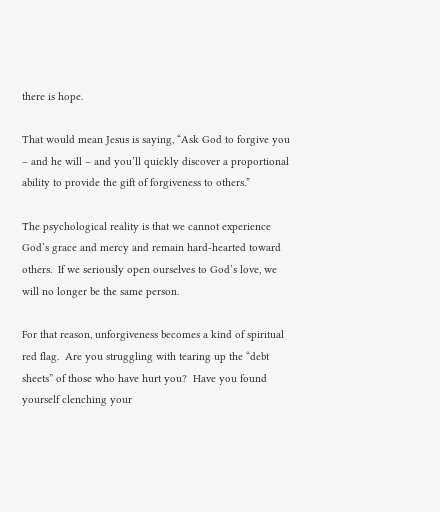there is hope.

That would mean Jesus is saying, “Ask God to forgive you – and he will – and you’ll quickly discover a proportional ability to provide the gift of forgiveness to others.”

The psychological reality is that we cannot experience God’s grace and mercy and remain hard-hearted toward others.  If we seriously open ourselves to God’s love, we will no longer be the same person.

For that reason, unforgiveness becomes a kind of spiritual red flag.  Are you struggling with tearing up the “debt sheets” of those who have hurt you?  Have you found yourself clenching your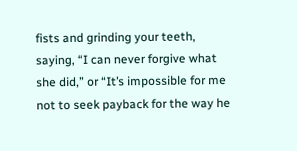fists and grinding your teeth, saying, “I can never forgive what she did,” or “It’s impossible for me not to seek payback for the way he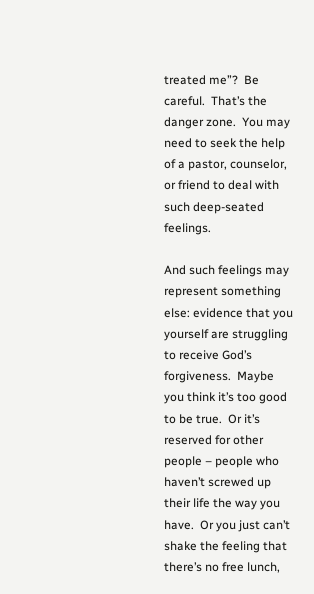treated me”?  Be careful.  That’s the danger zone.  You may need to seek the help of a pastor, counselor, or friend to deal with such deep-seated feelings.

And such feelings may represent something else: evidence that you yourself are struggling to receive God’s forgiveness.  Maybe you think it’s too good to be true.  Or it’s reserved for other people – people who haven’t screwed up their life the way you have.  Or you just can’t shake the feeling that there’s no free lunch,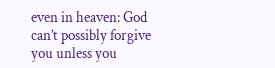even in heaven: God can’t possibly forgive you unless you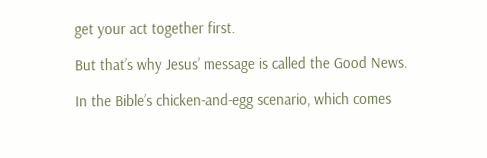get your act together first.

But that’s why Jesus’ message is called the Good News.

In the Bible’s chicken-and-egg scenario, which comes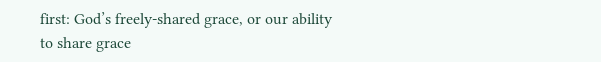first: God’s freely-shared grace, or our ability to share grace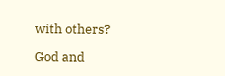with others?

God and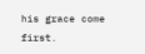his grace come first.